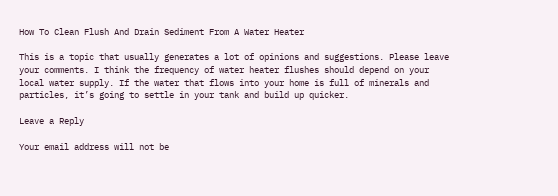How To Clean Flush And Drain Sediment From A Water Heater

This is a topic that usually generates a lot of opinions and suggestions. Please leave your comments. I think the frequency of water heater flushes should depend on your local water supply. If the water that flows into your home is full of minerals and particles, it’s going to settle in your tank and build up quicker.

Leave a Reply

Your email address will not be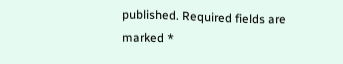published. Required fields are marked *